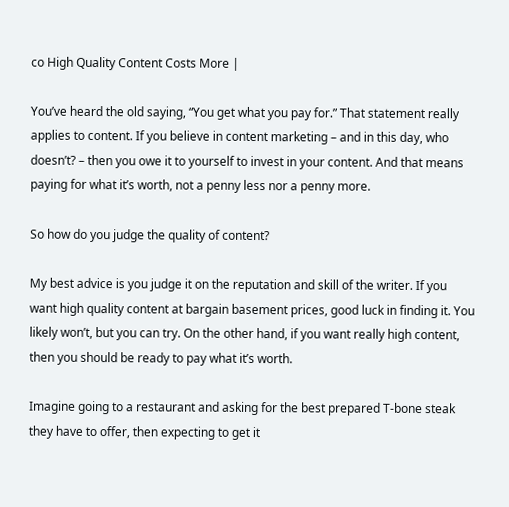co High Quality Content Costs More |

You’ve heard the old saying, “You get what you pay for.” That statement really applies to content. If you believe in content marketing – and in this day, who doesn’t? – then you owe it to yourself to invest in your content. And that means paying for what it’s worth, not a penny less nor a penny more.

So how do you judge the quality of content?

My best advice is you judge it on the reputation and skill of the writer. If you want high quality content at bargain basement prices, good luck in finding it. You likely won’t, but you can try. On the other hand, if you want really high content, then you should be ready to pay what it’s worth.

Imagine going to a restaurant and asking for the best prepared T-bone steak they have to offer, then expecting to get it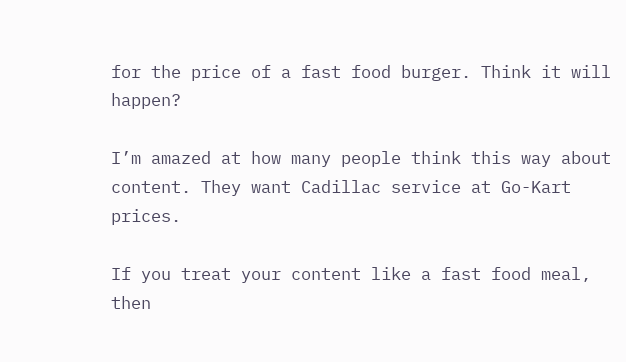for the price of a fast food burger. Think it will happen?

I’m amazed at how many people think this way about content. They want Cadillac service at Go-Kart prices.

If you treat your content like a fast food meal, then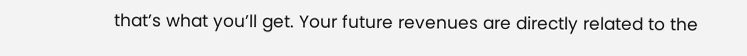that’s what you’ll get. Your future revenues are directly related to the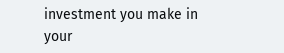investment you make in your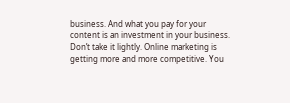business. And what you pay for your content is an investment in your business. Don’t take it lightly. Online marketing is getting more and more competitive. You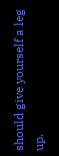should give yourself a leg up.